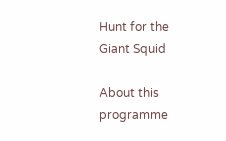Hunt for the Giant Squid

About this programme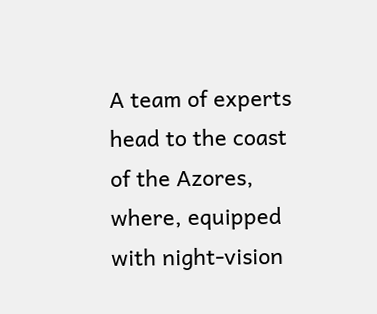A team of experts head to the coast of the Azores, where, equipped with night-vision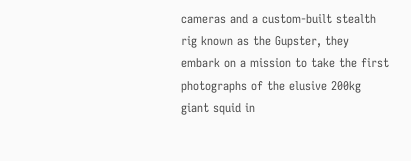cameras and a custom-built stealth rig known as the Gupster, they embark on a mission to take the first photographs of the elusive 200kg giant squid in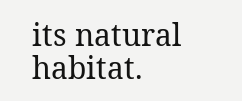its natural habitat.